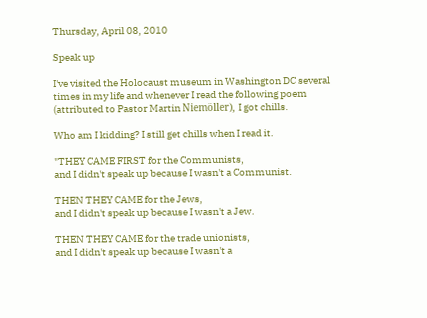Thursday, April 08, 2010

Speak up

I've visited the Holocaust museum in Washington DC several times in my life and whenever I read the following poem (attributed to Pastor Martin Niemöller), I got chills.

Who am I kidding? I still get chills when I read it.

"THEY CAME FIRST for the Communists,
and I didn't speak up because I wasn't a Communist.

THEN THEY CAME for the Jews,
and I didn't speak up because I wasn't a Jew.

THEN THEY CAME for the trade unionists,
and I didn't speak up because I wasn't a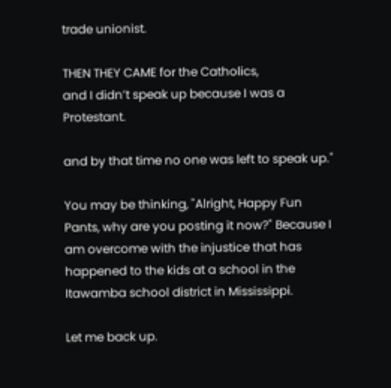trade unionist.

THEN THEY CAME for the Catholics,
and I didn’t speak up because I was a Protestant.

and by that time no one was left to speak up."

You may be thinking, "Alright, Happy Fun Pants, why are you posting it now?" Because I am overcome with the injustice that has happened to the kids at a school in the Itawamba school district in Mississippi.

Let me back up.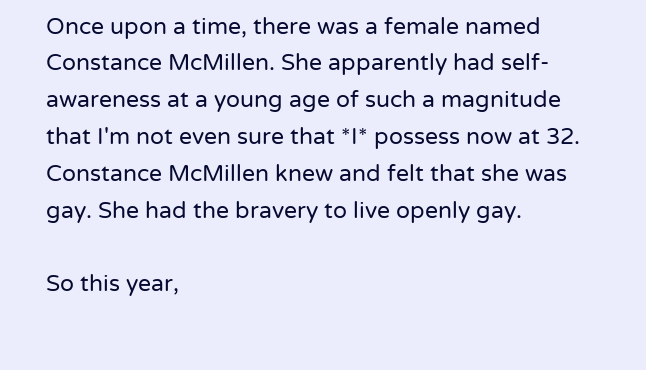Once upon a time, there was a female named Constance McMillen. She apparently had self-awareness at a young age of such a magnitude that I'm not even sure that *I* possess now at 32. Constance McMillen knew and felt that she was gay. She had the bravery to live openly gay.

So this year,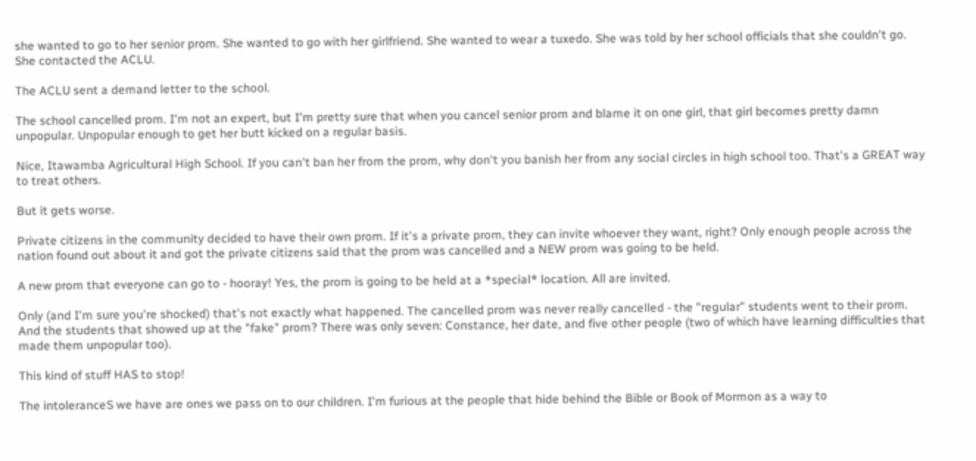she wanted to go to her senior prom. She wanted to go with her girlfriend. She wanted to wear a tuxedo. She was told by her school officials that she couldn't go. She contacted the ACLU.

The ACLU sent a demand letter to the school.

The school cancelled prom. I'm not an expert, but I'm pretty sure that when you cancel senior prom and blame it on one girl, that girl becomes pretty damn unpopular. Unpopular enough to get her butt kicked on a regular basis.

Nice, Itawamba Agricultural High School. If you can't ban her from the prom, why don't you banish her from any social circles in high school too. That's a GREAT way to treat others.

But it gets worse.

Private citizens in the community decided to have their own prom. If it's a private prom, they can invite whoever they want, right? Only enough people across the nation found out about it and got the private citizens said that the prom was cancelled and a NEW prom was going to be held.

A new prom that everyone can go to - hooray! Yes, the prom is going to be held at a *special* location. All are invited.

Only (and I'm sure you're shocked) that's not exactly what happened. The cancelled prom was never really cancelled - the "regular" students went to their prom. And the students that showed up at the "fake" prom? There was only seven: Constance, her date, and five other people (two of which have learning difficulties that made them unpopular too).

This kind of stuff HAS to stop!

The intoleranceS we have are ones we pass on to our children. I'm furious at the people that hide behind the Bible or Book of Mormon as a way to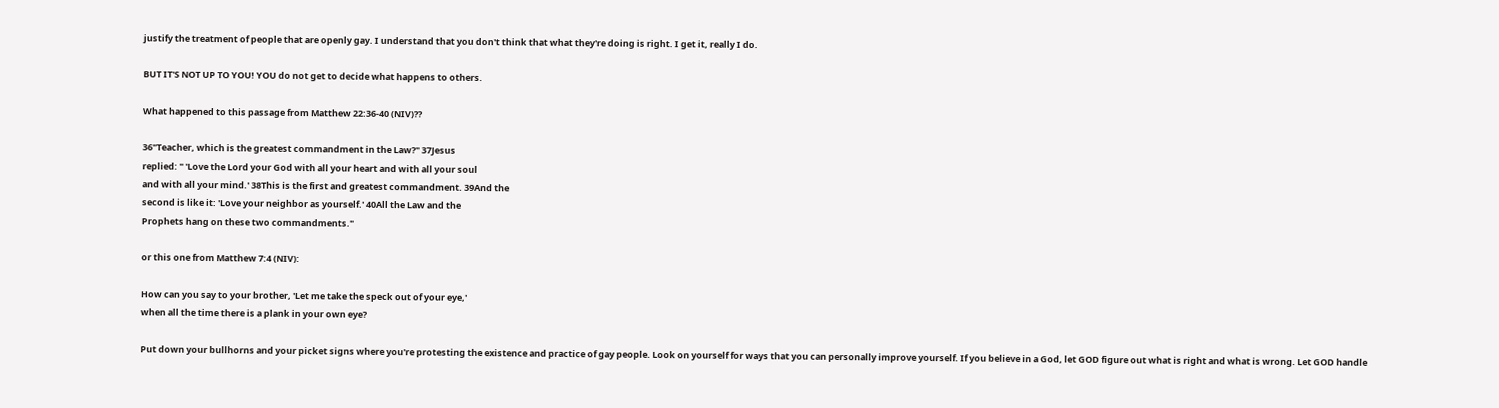justify the treatment of people that are openly gay. I understand that you don't think that what they're doing is right. I get it, really I do.

BUT IT'S NOT UP TO YOU! YOU do not get to decide what happens to others.

What happened to this passage from Matthew 22:36-40 (NIV)??

36"Teacher, which is the greatest commandment in the Law?" 37Jesus
replied: " 'Love the Lord your God with all your heart and with all your soul
and with all your mind.' 38This is the first and greatest commandment. 39And the
second is like it: 'Love your neighbor as yourself.' 40All the Law and the
Prophets hang on these two commandments."

or this one from Matthew 7:4 (NIV):

How can you say to your brother, 'Let me take the speck out of your eye,'
when all the time there is a plank in your own eye?

Put down your bullhorns and your picket signs where you're protesting the existence and practice of gay people. Look on yourself for ways that you can personally improve yourself. If you believe in a God, let GOD figure out what is right and what is wrong. Let GOD handle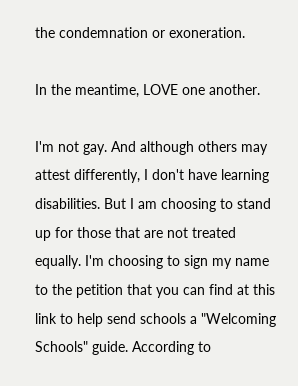the condemnation or exoneration.

In the meantime, LOVE one another.

I'm not gay. And although others may attest differently, I don't have learning disabilities. But I am choosing to stand up for those that are not treated equally. I'm choosing to sign my name to the petition that you can find at this link to help send schools a "Welcoming Schools" guide. According to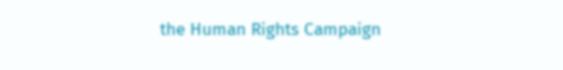the Human Rights Campaign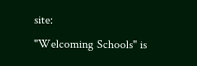site:
"Welcoming Schools" is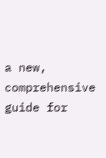a new, comprehensive guide for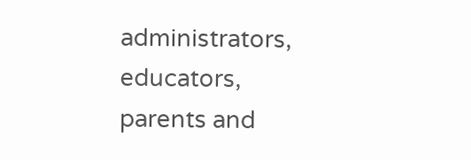administrators, educators,
parents and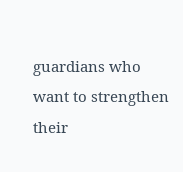guardians who want to strengthen their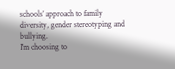schools’ approach to family
diversity, gender stereotyping and bullying.
I'm choosing to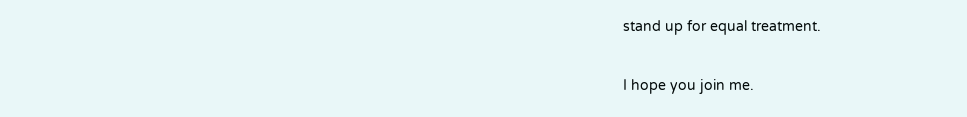stand up for equal treatment.

I hope you join me.